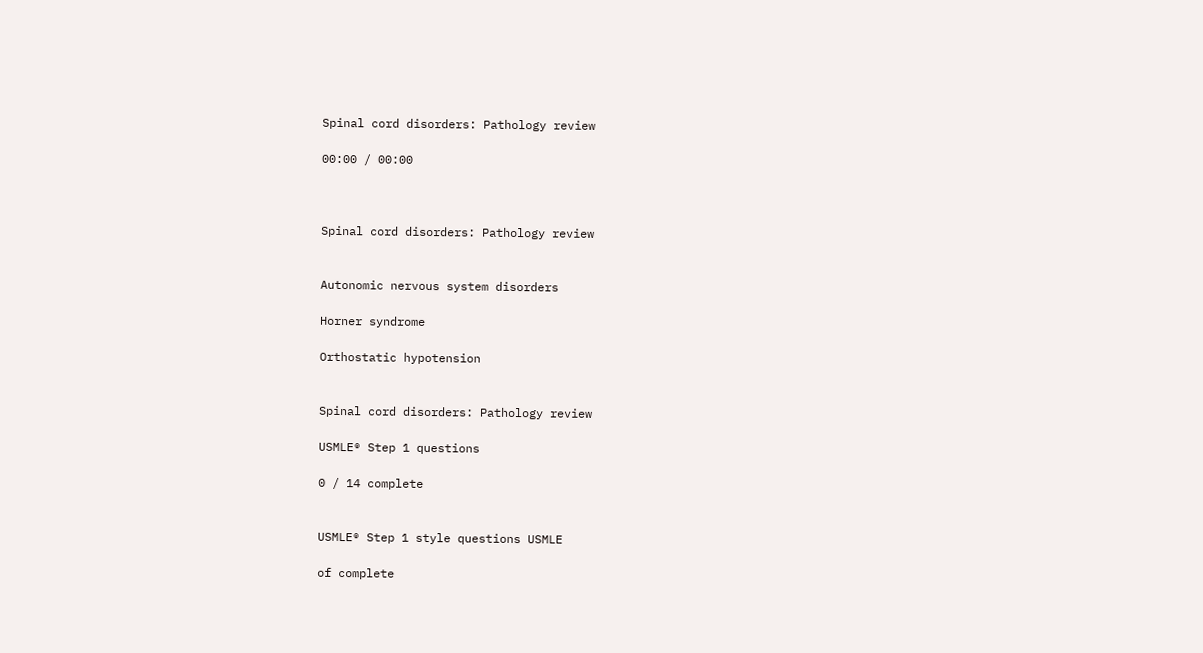Spinal cord disorders: Pathology review

00:00 / 00:00



Spinal cord disorders: Pathology review


Autonomic nervous system disorders

Horner syndrome

Orthostatic hypotension


Spinal cord disorders: Pathology review

USMLE® Step 1 questions

0 / 14 complete


USMLE® Step 1 style questions USMLE

of complete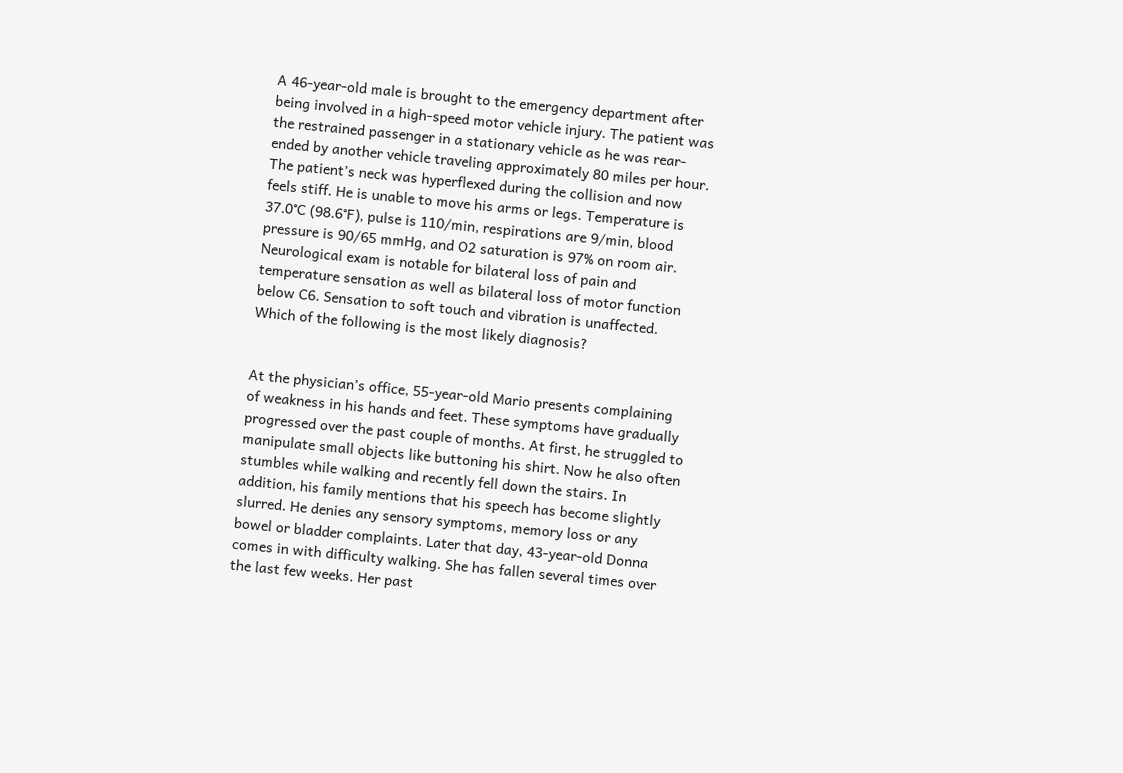A 46-year-old male is brought to the emergency department after being involved in a high-speed motor vehicle injury. The patient was the restrained passenger in a stationary vehicle as he was rear-ended by another vehicle traveling approximately 80 miles per hour. The patient’s neck was hyperflexed during the collision and now feels stiff. He is unable to move his arms or legs. Temperature is 37.0°C (98.6°F), pulse is 110/min, respirations are 9/min, blood pressure is 90/65 mmHg, and O2 saturation is 97% on room air. Neurological exam is notable for bilateral loss of pain and temperature sensation as well as bilateral loss of motor function below C6. Sensation to soft touch and vibration is unaffected. Which of the following is the most likely diagnosis?


At the physician’s office, 55-year-old Mario presents complaining of weakness in his hands and feet. These symptoms have gradually progressed over the past couple of months. At first, he struggled to manipulate small objects like buttoning his shirt. Now he also often stumbles while walking and recently fell down the stairs. In addition, his family mentions that his speech has become slightly slurred. He denies any sensory symptoms, memory loss or any bowel or bladder complaints. Later that day, 43-year-old Donna comes in with difficulty walking. She has fallen several times over the last few weeks. Her past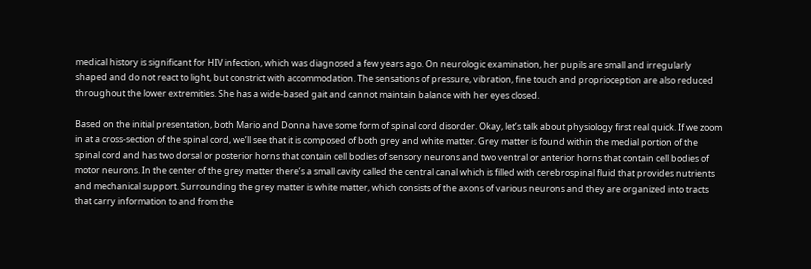medical history is significant for HIV infection, which was diagnosed a few years ago. On neurologic examination, her pupils are small and irregularly shaped and do not react to light, but constrict with accommodation. The sensations of pressure, vibration, fine touch and proprioception are also reduced throughout the lower extremities. She has a wide-based gait and cannot maintain balance with her eyes closed.

Based on the initial presentation, both Mario and Donna have some form of spinal cord disorder. Okay, let’s talk about physiology first real quick. If we zoom in at a cross-section of the spinal cord, we’ll see that it is composed of both grey and white matter. Grey matter is found within the medial portion of the spinal cord and has two dorsal or posterior horns that contain cell bodies of sensory neurons and two ventral or anterior horns that contain cell bodies of motor neurons. In the center of the grey matter there’s a small cavity called the central canal which is filled with cerebrospinal fluid that provides nutrients and mechanical support. Surrounding the grey matter is white matter, which consists of the axons of various neurons and they are organized into tracts that carry information to and from the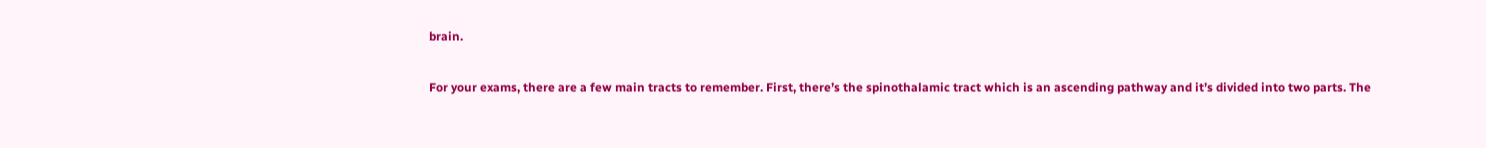brain.

For your exams, there are a few main tracts to remember. First, there’s the spinothalamic tract which is an ascending pathway and it’s divided into two parts. The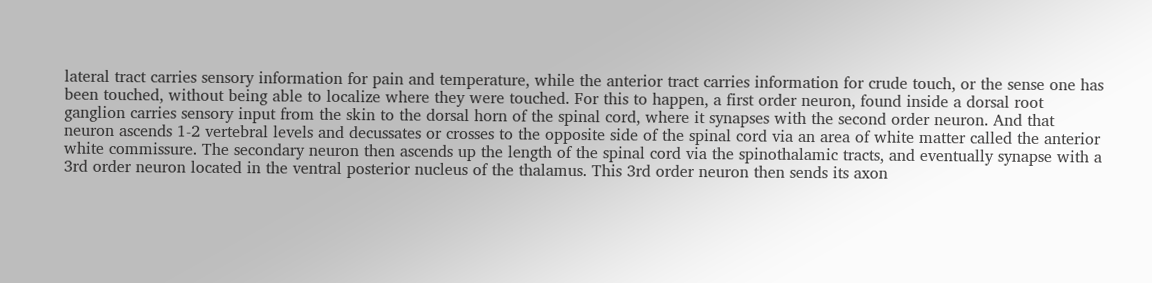lateral tract carries sensory information for pain and temperature, while the anterior tract carries information for crude touch, or the sense one has been touched, without being able to localize where they were touched. For this to happen, a first order neuron, found inside a dorsal root ganglion carries sensory input from the skin to the dorsal horn of the spinal cord, where it synapses with the second order neuron. And that neuron ascends 1-2 vertebral levels and decussates or crosses to the opposite side of the spinal cord via an area of white matter called the anterior white commissure. The secondary neuron then ascends up the length of the spinal cord via the spinothalamic tracts, and eventually synapse with a 3rd order neuron located in the ventral posterior nucleus of the thalamus. This 3rd order neuron then sends its axon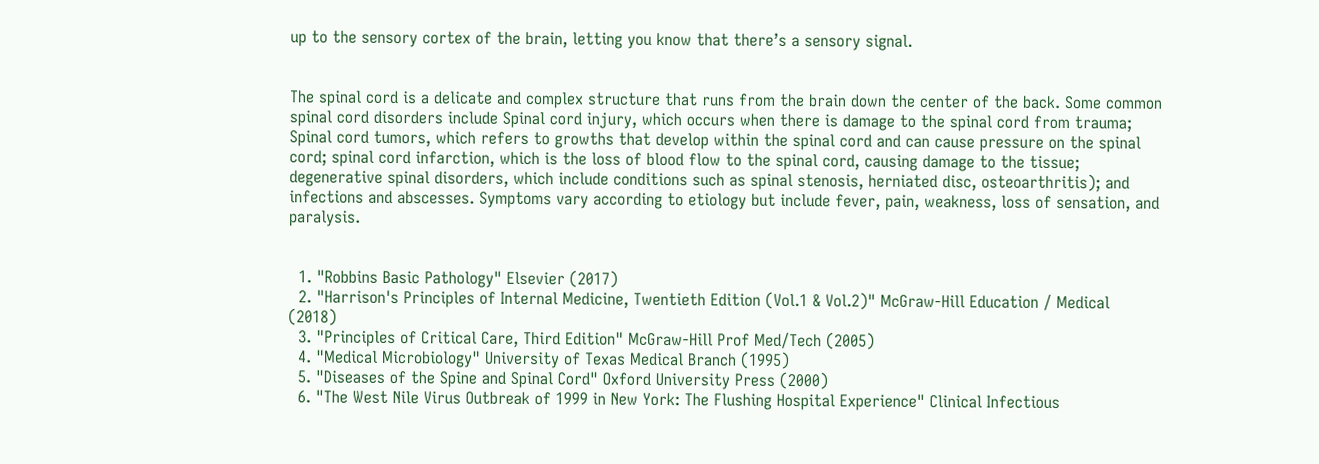up to the sensory cortex of the brain, letting you know that there’s a sensory signal.


The spinal cord is a delicate and complex structure that runs from the brain down the center of the back. Some common spinal cord disorders include Spinal cord injury, which occurs when there is damage to the spinal cord from trauma; Spinal cord tumors, which refers to growths that develop within the spinal cord and can cause pressure on the spinal cord; spinal cord infarction, which is the loss of blood flow to the spinal cord, causing damage to the tissue; degenerative spinal disorders, which include conditions such as spinal stenosis, herniated disc, osteoarthritis); and infections and abscesses. Symptoms vary according to etiology but include fever, pain, weakness, loss of sensation, and paralysis.


  1. "Robbins Basic Pathology" Elsevier (2017)
  2. "Harrison's Principles of Internal Medicine, Twentieth Edition (Vol.1 & Vol.2)" McGraw-Hill Education / Medical (2018)
  3. "Principles of Critical Care, Third Edition" McGraw-Hill Prof Med/Tech (2005)
  4. "Medical Microbiology" University of Texas Medical Branch (1995)
  5. "Diseases of the Spine and Spinal Cord" Oxford University Press (2000)
  6. "The West Nile Virus Outbreak of 1999 in New York: The Flushing Hospital Experience" Clinical Infectious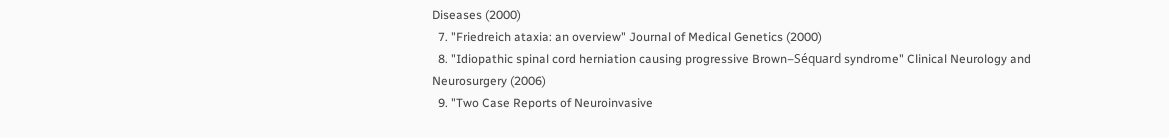Diseases (2000)
  7. "Friedreich ataxia: an overview" Journal of Medical Genetics (2000)
  8. "Idiopathic spinal cord herniation causing progressive Brown–Séquard syndrome" Clinical Neurology and Neurosurgery (2006)
  9. "Two Case Reports of Neuroinvasive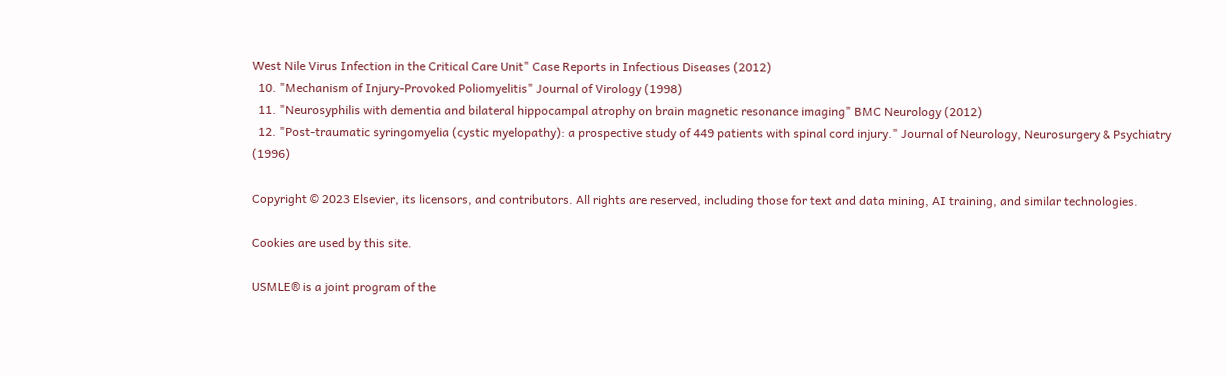West Nile Virus Infection in the Critical Care Unit" Case Reports in Infectious Diseases (2012)
  10. "Mechanism of Injury-Provoked Poliomyelitis" Journal of Virology (1998)
  11. "Neurosyphilis with dementia and bilateral hippocampal atrophy on brain magnetic resonance imaging" BMC Neurology (2012)
  12. "Post-traumatic syringomyelia (cystic myelopathy): a prospective study of 449 patients with spinal cord injury." Journal of Neurology, Neurosurgery & Psychiatry (1996)

Copyright © 2023 Elsevier, its licensors, and contributors. All rights are reserved, including those for text and data mining, AI training, and similar technologies.

Cookies are used by this site.

USMLE® is a joint program of the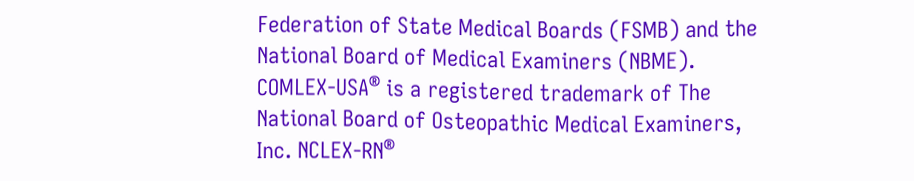Federation of State Medical Boards (FSMB) and the National Board of Medical Examiners (NBME). COMLEX-USA® is a registered trademark of The National Board of Osteopathic Medical Examiners, Inc. NCLEX-RN®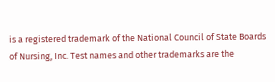is a registered trademark of the National Council of State Boards of Nursing, Inc. Test names and other trademarks are the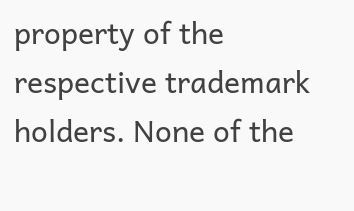property of the respective trademark holders. None of the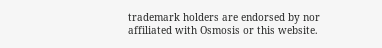trademark holders are endorsed by nor affiliated with Osmosis or this website.